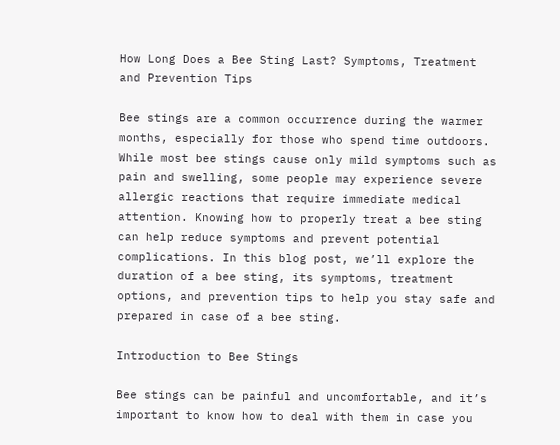How Long Does a Bee Sting Last? Symptoms, Treatment and Prevention Tips

Bee stings are a common occurrence during the warmer months, especially for those who spend time outdoors. While most bee stings cause only mild symptoms such as pain and swelling, some people may experience severe allergic reactions that require immediate medical attention. Knowing how to properly treat a bee sting can help reduce symptoms and prevent potential complications. In this blog post, we’ll explore the duration of a bee sting, its symptoms, treatment options, and prevention tips to help you stay safe and prepared in case of a bee sting.

Introduction to Bee Stings

Bee stings can be painful and uncomfortable, and it’s important to know how to deal with them in case you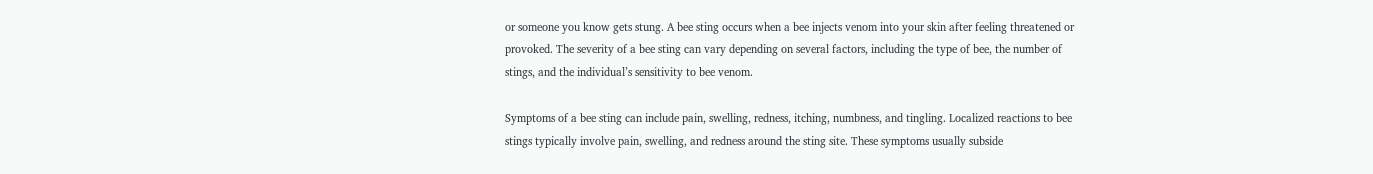or someone you know gets stung. A bee sting occurs when a bee injects venom into your skin after feeling threatened or provoked. The severity of a bee sting can vary depending on several factors, including the type of bee, the number of stings, and the individual’s sensitivity to bee venom.

Symptoms of a bee sting can include pain, swelling, redness, itching, numbness, and tingling. Localized reactions to bee stings typically involve pain, swelling, and redness around the sting site. These symptoms usually subside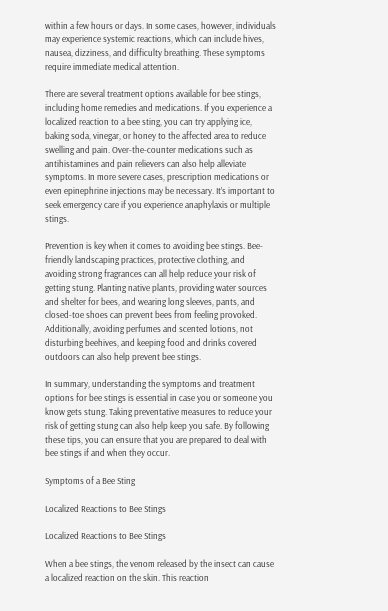within a few hours or days. In some cases, however, individuals may experience systemic reactions, which can include hives, nausea, dizziness, and difficulty breathing. These symptoms require immediate medical attention.

There are several treatment options available for bee stings, including home remedies and medications. If you experience a localized reaction to a bee sting, you can try applying ice, baking soda, vinegar, or honey to the affected area to reduce swelling and pain. Over-the-counter medications such as antihistamines and pain relievers can also help alleviate symptoms. In more severe cases, prescription medications or even epinephrine injections may be necessary. It’s important to seek emergency care if you experience anaphylaxis or multiple stings.

Prevention is key when it comes to avoiding bee stings. Bee-friendly landscaping practices, protective clothing, and avoiding strong fragrances can all help reduce your risk of getting stung. Planting native plants, providing water sources and shelter for bees, and wearing long sleeves, pants, and closed-toe shoes can prevent bees from feeling provoked. Additionally, avoiding perfumes and scented lotions, not disturbing beehives, and keeping food and drinks covered outdoors can also help prevent bee stings.

In summary, understanding the symptoms and treatment options for bee stings is essential in case you or someone you know gets stung. Taking preventative measures to reduce your risk of getting stung can also help keep you safe. By following these tips, you can ensure that you are prepared to deal with bee stings if and when they occur.

Symptoms of a Bee Sting

Localized Reactions to Bee Stings

Localized Reactions to Bee Stings

When a bee stings, the venom released by the insect can cause a localized reaction on the skin. This reaction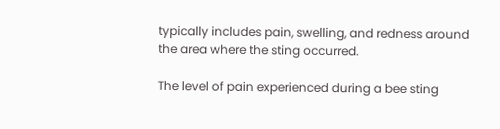typically includes pain, swelling, and redness around the area where the sting occurred.

The level of pain experienced during a bee sting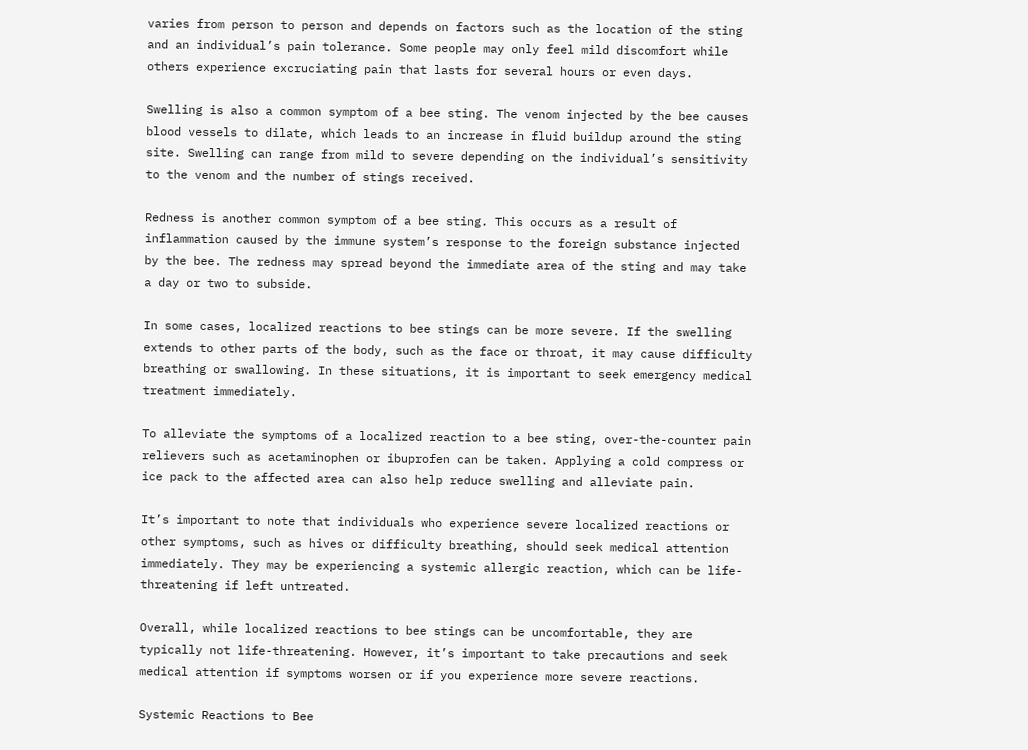varies from person to person and depends on factors such as the location of the sting and an individual’s pain tolerance. Some people may only feel mild discomfort while others experience excruciating pain that lasts for several hours or even days.

Swelling is also a common symptom of a bee sting. The venom injected by the bee causes blood vessels to dilate, which leads to an increase in fluid buildup around the sting site. Swelling can range from mild to severe depending on the individual’s sensitivity to the venom and the number of stings received.

Redness is another common symptom of a bee sting. This occurs as a result of inflammation caused by the immune system’s response to the foreign substance injected by the bee. The redness may spread beyond the immediate area of the sting and may take a day or two to subside.

In some cases, localized reactions to bee stings can be more severe. If the swelling extends to other parts of the body, such as the face or throat, it may cause difficulty breathing or swallowing. In these situations, it is important to seek emergency medical treatment immediately.

To alleviate the symptoms of a localized reaction to a bee sting, over-the-counter pain relievers such as acetaminophen or ibuprofen can be taken. Applying a cold compress or ice pack to the affected area can also help reduce swelling and alleviate pain.

It’s important to note that individuals who experience severe localized reactions or other symptoms, such as hives or difficulty breathing, should seek medical attention immediately. They may be experiencing a systemic allergic reaction, which can be life-threatening if left untreated.

Overall, while localized reactions to bee stings can be uncomfortable, they are typically not life-threatening. However, it’s important to take precautions and seek medical attention if symptoms worsen or if you experience more severe reactions.

Systemic Reactions to Bee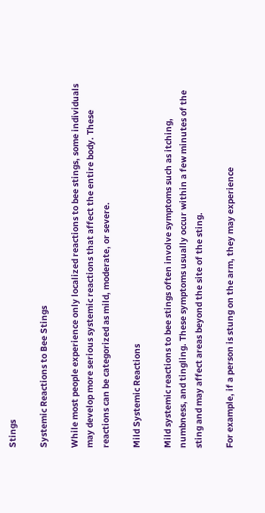Stings

Systemic Reactions to Bee Stings

While most people experience only localized reactions to bee stings, some individuals may develop more serious systemic reactions that affect the entire body. These reactions can be categorized as mild, moderate, or severe.

Mild Systemic Reactions

Mild systemic reactions to bee stings often involve symptoms such as itching, numbness, and tingling. These symptoms usually occur within a few minutes of the sting and may affect areas beyond the site of the sting.

For example, if a person is stung on the arm, they may experience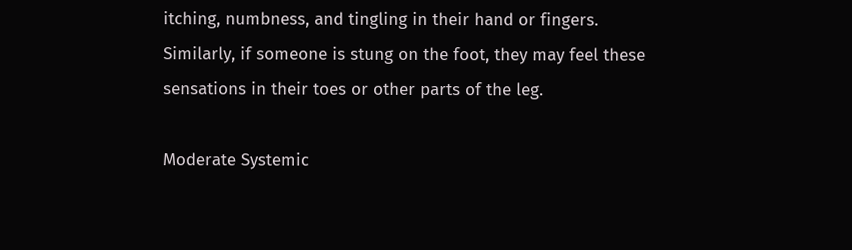itching, numbness, and tingling in their hand or fingers. Similarly, if someone is stung on the foot, they may feel these sensations in their toes or other parts of the leg.

Moderate Systemic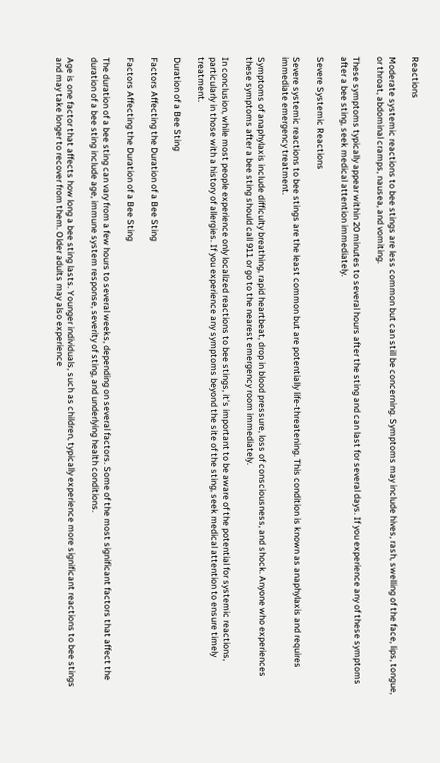Reactions

Moderate systemic reactions to bee stings are less common but can still be concerning. Symptoms may include hives, rash, swelling of the face, lips, tongue, or throat, abdominal cramps, nausea, and vomiting.

These symptoms typically appear within 20 minutes to several hours after the sting and can last for several days. If you experience any of these symptoms after a bee sting, seek medical attention immediately.

Severe Systemic Reactions

Severe systemic reactions to bee stings are the least common but are potentially life-threatening. This condition is known as anaphylaxis and requires immediate emergency treatment.

Symptoms of anaphylaxis include difficulty breathing, rapid heartbeat, drop in blood pressure, loss of consciousness, and shock. Anyone who experiences these symptoms after a bee sting should call 911 or go to the nearest emergency room immediately.

In conclusion, while most people experience only localized reactions to bee stings, it’s important to be aware of the potential for systemic reactions, particularly in those with a history of allergies. If you experience any symptoms beyond the site of the sting, seek medical attention to ensure timely treatment.

Duration of a Bee Sting

Factors Affecting the Duration of a Bee Sting

Factors Affecting the Duration of a Bee Sting

The duration of a bee sting can vary from a few hours to several weeks, depending on several factors. Some of the most significant factors that affect the duration of a bee sting include age, immune system response, severity of sting, and underlying health conditions.

Age is one factor that affects how long a bee sting lasts. Younger individuals, such as children, typically experience more significant reactions to bee stings and may take longer to recover from them. Older adults may also experience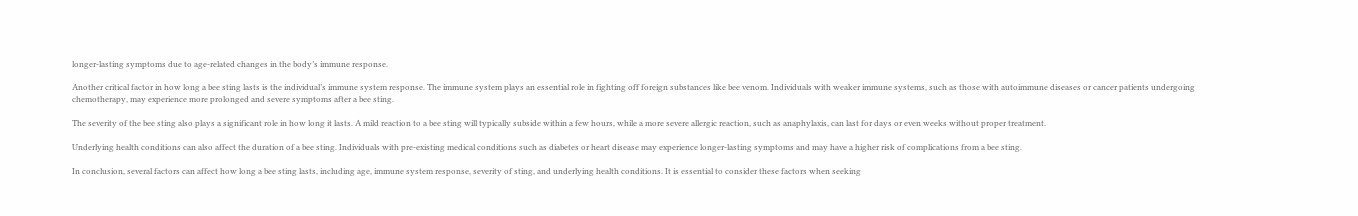longer-lasting symptoms due to age-related changes in the body’s immune response.

Another critical factor in how long a bee sting lasts is the individual’s immune system response. The immune system plays an essential role in fighting off foreign substances like bee venom. Individuals with weaker immune systems, such as those with autoimmune diseases or cancer patients undergoing chemotherapy, may experience more prolonged and severe symptoms after a bee sting.

The severity of the bee sting also plays a significant role in how long it lasts. A mild reaction to a bee sting will typically subside within a few hours, while a more severe allergic reaction, such as anaphylaxis, can last for days or even weeks without proper treatment.

Underlying health conditions can also affect the duration of a bee sting. Individuals with pre-existing medical conditions such as diabetes or heart disease may experience longer-lasting symptoms and may have a higher risk of complications from a bee sting.

In conclusion, several factors can affect how long a bee sting lasts, including age, immune system response, severity of sting, and underlying health conditions. It is essential to consider these factors when seeking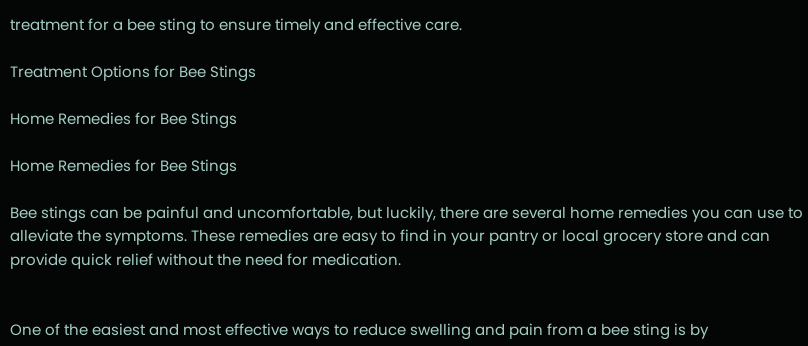treatment for a bee sting to ensure timely and effective care.

Treatment Options for Bee Stings

Home Remedies for Bee Stings

Home Remedies for Bee Stings

Bee stings can be painful and uncomfortable, but luckily, there are several home remedies you can use to alleviate the symptoms. These remedies are easy to find in your pantry or local grocery store and can provide quick relief without the need for medication.


One of the easiest and most effective ways to reduce swelling and pain from a bee sting is by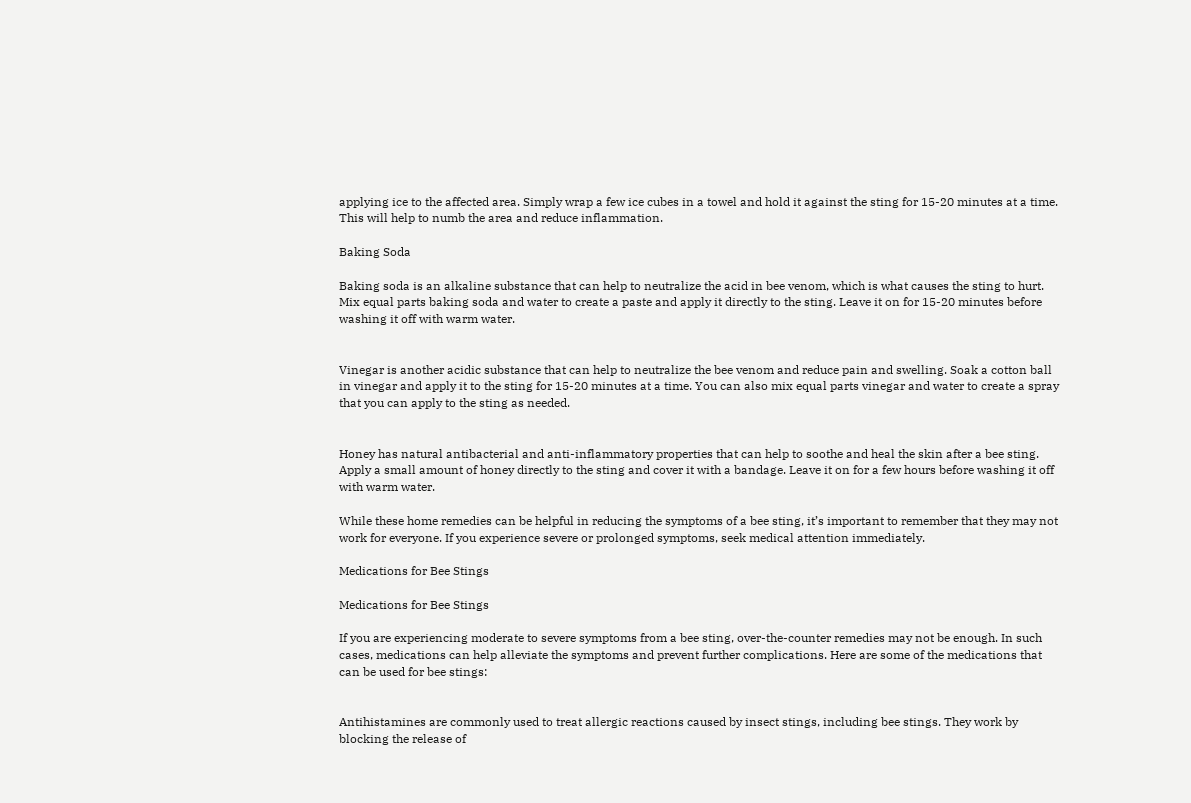applying ice to the affected area. Simply wrap a few ice cubes in a towel and hold it against the sting for 15-20 minutes at a time. This will help to numb the area and reduce inflammation.

Baking Soda

Baking soda is an alkaline substance that can help to neutralize the acid in bee venom, which is what causes the sting to hurt. Mix equal parts baking soda and water to create a paste and apply it directly to the sting. Leave it on for 15-20 minutes before washing it off with warm water.


Vinegar is another acidic substance that can help to neutralize the bee venom and reduce pain and swelling. Soak a cotton ball in vinegar and apply it to the sting for 15-20 minutes at a time. You can also mix equal parts vinegar and water to create a spray that you can apply to the sting as needed.


Honey has natural antibacterial and anti-inflammatory properties that can help to soothe and heal the skin after a bee sting. Apply a small amount of honey directly to the sting and cover it with a bandage. Leave it on for a few hours before washing it off with warm water.

While these home remedies can be helpful in reducing the symptoms of a bee sting, it’s important to remember that they may not work for everyone. If you experience severe or prolonged symptoms, seek medical attention immediately.

Medications for Bee Stings

Medications for Bee Stings

If you are experiencing moderate to severe symptoms from a bee sting, over-the-counter remedies may not be enough. In such cases, medications can help alleviate the symptoms and prevent further complications. Here are some of the medications that can be used for bee stings:


Antihistamines are commonly used to treat allergic reactions caused by insect stings, including bee stings. They work by blocking the release of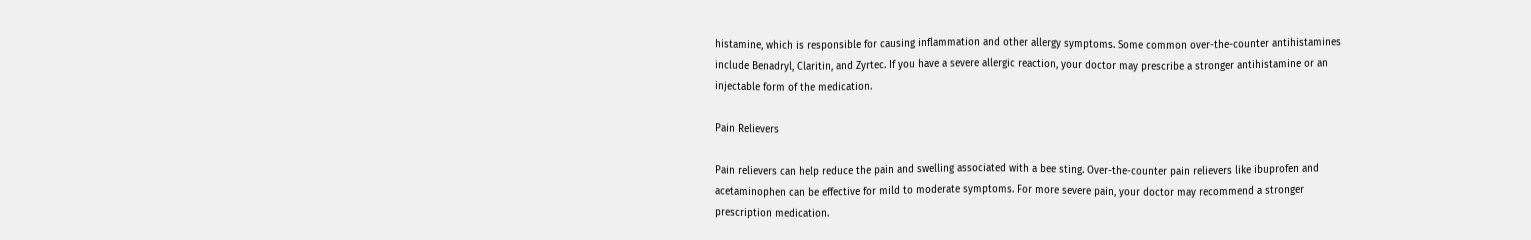histamine, which is responsible for causing inflammation and other allergy symptoms. Some common over-the-counter antihistamines include Benadryl, Claritin, and Zyrtec. If you have a severe allergic reaction, your doctor may prescribe a stronger antihistamine or an injectable form of the medication.

Pain Relievers

Pain relievers can help reduce the pain and swelling associated with a bee sting. Over-the-counter pain relievers like ibuprofen and acetaminophen can be effective for mild to moderate symptoms. For more severe pain, your doctor may recommend a stronger prescription medication.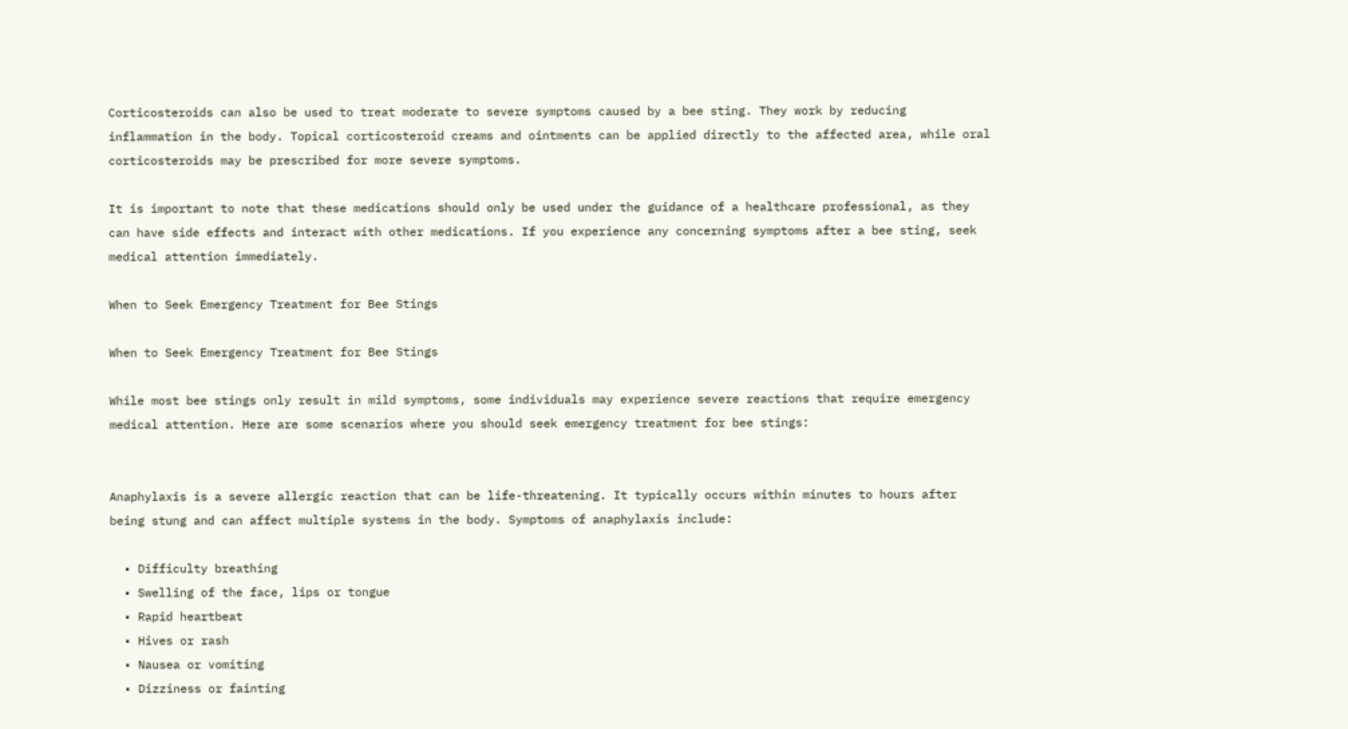Corticosteroids can also be used to treat moderate to severe symptoms caused by a bee sting. They work by reducing inflammation in the body. Topical corticosteroid creams and ointments can be applied directly to the affected area, while oral corticosteroids may be prescribed for more severe symptoms.

It is important to note that these medications should only be used under the guidance of a healthcare professional, as they can have side effects and interact with other medications. If you experience any concerning symptoms after a bee sting, seek medical attention immediately.

When to Seek Emergency Treatment for Bee Stings

When to Seek Emergency Treatment for Bee Stings

While most bee stings only result in mild symptoms, some individuals may experience severe reactions that require emergency medical attention. Here are some scenarios where you should seek emergency treatment for bee stings:


Anaphylaxis is a severe allergic reaction that can be life-threatening. It typically occurs within minutes to hours after being stung and can affect multiple systems in the body. Symptoms of anaphylaxis include:

  • Difficulty breathing
  • Swelling of the face, lips or tongue
  • Rapid heartbeat
  • Hives or rash
  • Nausea or vomiting
  • Dizziness or fainting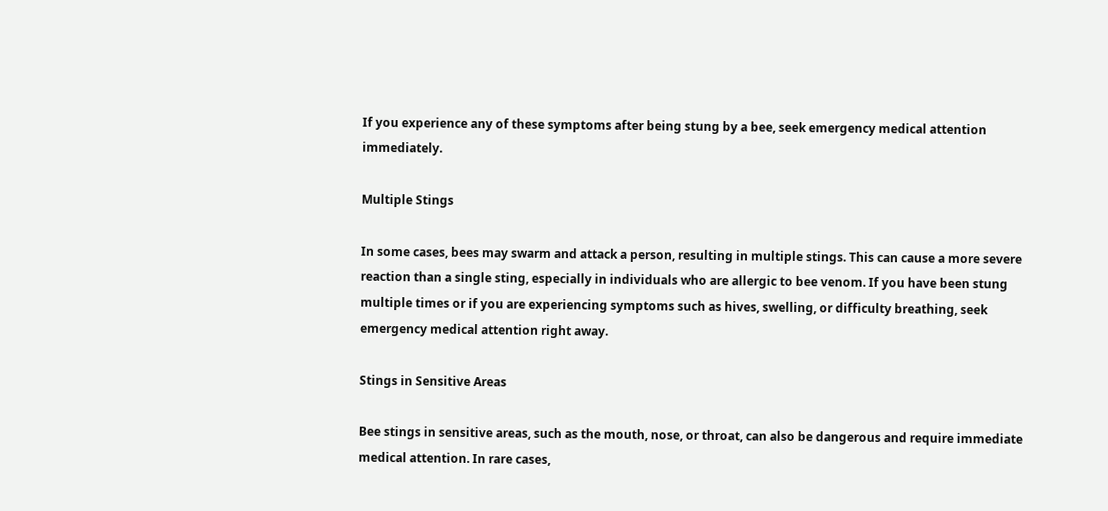If you experience any of these symptoms after being stung by a bee, seek emergency medical attention immediately.

Multiple Stings

In some cases, bees may swarm and attack a person, resulting in multiple stings. This can cause a more severe reaction than a single sting, especially in individuals who are allergic to bee venom. If you have been stung multiple times or if you are experiencing symptoms such as hives, swelling, or difficulty breathing, seek emergency medical attention right away.

Stings in Sensitive Areas

Bee stings in sensitive areas, such as the mouth, nose, or throat, can also be dangerous and require immediate medical attention. In rare cases,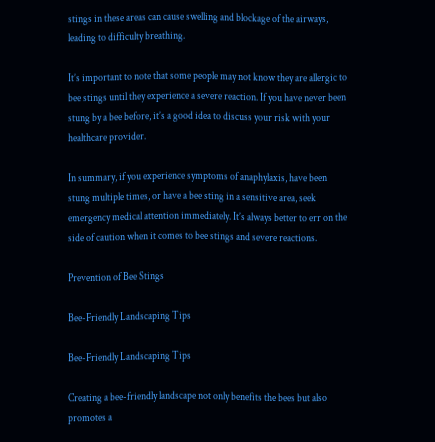stings in these areas can cause swelling and blockage of the airways, leading to difficulty breathing.

It’s important to note that some people may not know they are allergic to bee stings until they experience a severe reaction. If you have never been stung by a bee before, it’s a good idea to discuss your risk with your healthcare provider.

In summary, if you experience symptoms of anaphylaxis, have been stung multiple times, or have a bee sting in a sensitive area, seek emergency medical attention immediately. It’s always better to err on the side of caution when it comes to bee stings and severe reactions.

Prevention of Bee Stings

Bee-Friendly Landscaping Tips

Bee-Friendly Landscaping Tips

Creating a bee-friendly landscape not only benefits the bees but also promotes a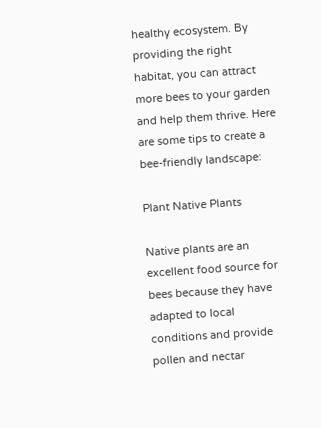healthy ecosystem. By providing the right habitat, you can attract more bees to your garden and help them thrive. Here are some tips to create a bee-friendly landscape:

Plant Native Plants

Native plants are an excellent food source for bees because they have adapted to local conditions and provide pollen and nectar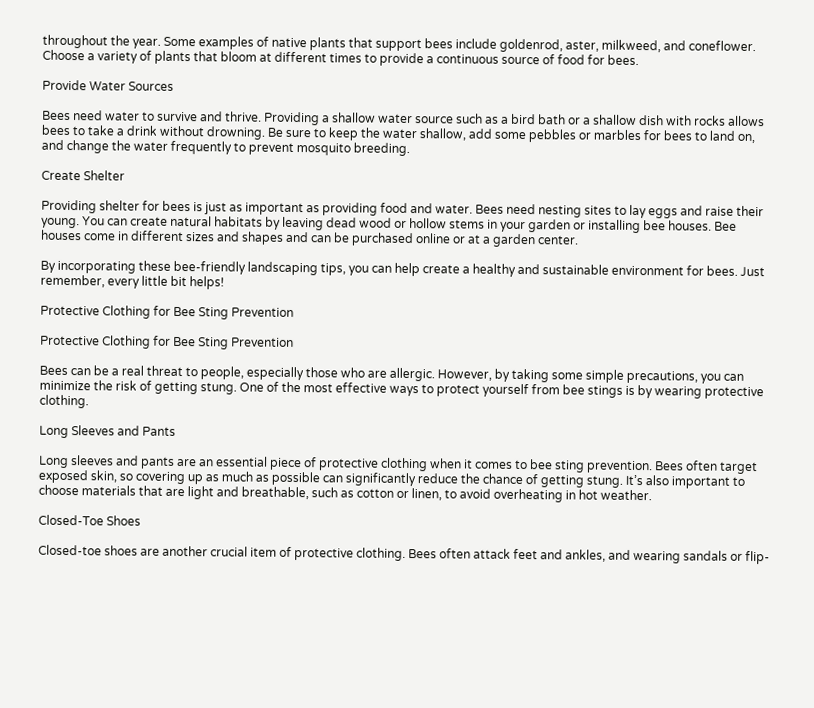throughout the year. Some examples of native plants that support bees include goldenrod, aster, milkweed, and coneflower. Choose a variety of plants that bloom at different times to provide a continuous source of food for bees.

Provide Water Sources

Bees need water to survive and thrive. Providing a shallow water source such as a bird bath or a shallow dish with rocks allows bees to take a drink without drowning. Be sure to keep the water shallow, add some pebbles or marbles for bees to land on, and change the water frequently to prevent mosquito breeding.

Create Shelter

Providing shelter for bees is just as important as providing food and water. Bees need nesting sites to lay eggs and raise their young. You can create natural habitats by leaving dead wood or hollow stems in your garden or installing bee houses. Bee houses come in different sizes and shapes and can be purchased online or at a garden center.

By incorporating these bee-friendly landscaping tips, you can help create a healthy and sustainable environment for bees. Just remember, every little bit helps!

Protective Clothing for Bee Sting Prevention

Protective Clothing for Bee Sting Prevention

Bees can be a real threat to people, especially those who are allergic. However, by taking some simple precautions, you can minimize the risk of getting stung. One of the most effective ways to protect yourself from bee stings is by wearing protective clothing.

Long Sleeves and Pants

Long sleeves and pants are an essential piece of protective clothing when it comes to bee sting prevention. Bees often target exposed skin, so covering up as much as possible can significantly reduce the chance of getting stung. It’s also important to choose materials that are light and breathable, such as cotton or linen, to avoid overheating in hot weather.

Closed-Toe Shoes

Closed-toe shoes are another crucial item of protective clothing. Bees often attack feet and ankles, and wearing sandals or flip-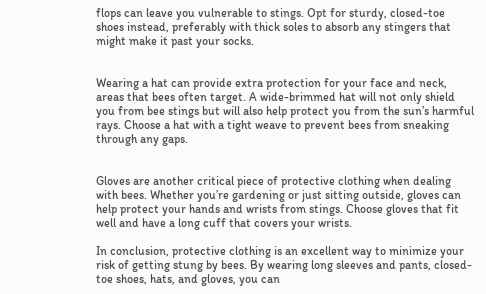flops can leave you vulnerable to stings. Opt for sturdy, closed-toe shoes instead, preferably with thick soles to absorb any stingers that might make it past your socks.


Wearing a hat can provide extra protection for your face and neck, areas that bees often target. A wide-brimmed hat will not only shield you from bee stings but will also help protect you from the sun’s harmful rays. Choose a hat with a tight weave to prevent bees from sneaking through any gaps.


Gloves are another critical piece of protective clothing when dealing with bees. Whether you’re gardening or just sitting outside, gloves can help protect your hands and wrists from stings. Choose gloves that fit well and have a long cuff that covers your wrists.

In conclusion, protective clothing is an excellent way to minimize your risk of getting stung by bees. By wearing long sleeves and pants, closed-toe shoes, hats, and gloves, you can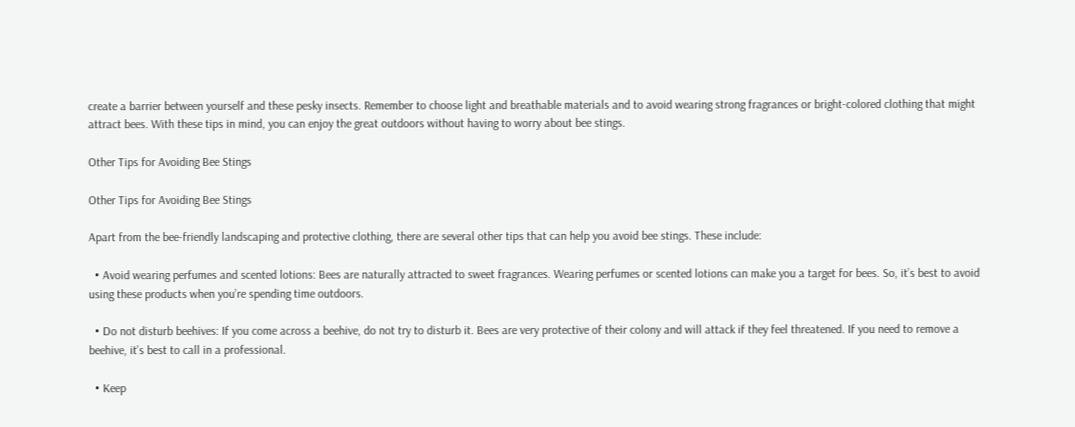create a barrier between yourself and these pesky insects. Remember to choose light and breathable materials and to avoid wearing strong fragrances or bright-colored clothing that might attract bees. With these tips in mind, you can enjoy the great outdoors without having to worry about bee stings.

Other Tips for Avoiding Bee Stings

Other Tips for Avoiding Bee Stings

Apart from the bee-friendly landscaping and protective clothing, there are several other tips that can help you avoid bee stings. These include:

  • Avoid wearing perfumes and scented lotions: Bees are naturally attracted to sweet fragrances. Wearing perfumes or scented lotions can make you a target for bees. So, it’s best to avoid using these products when you’re spending time outdoors.

  • Do not disturb beehives: If you come across a beehive, do not try to disturb it. Bees are very protective of their colony and will attack if they feel threatened. If you need to remove a beehive, it’s best to call in a professional.

  • Keep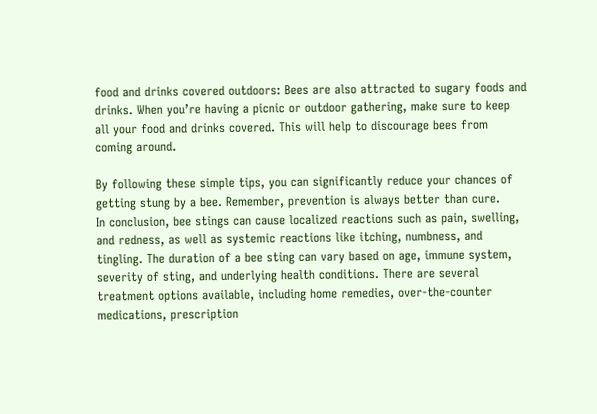food and drinks covered outdoors: Bees are also attracted to sugary foods and drinks. When you’re having a picnic or outdoor gathering, make sure to keep all your food and drinks covered. This will help to discourage bees from coming around.

By following these simple tips, you can significantly reduce your chances of getting stung by a bee. Remember, prevention is always better than cure.
In conclusion, bee stings can cause localized reactions such as pain, swelling, and redness, as well as systemic reactions like itching, numbness, and tingling. The duration of a bee sting can vary based on age, immune system, severity of sting, and underlying health conditions. There are several treatment options available, including home remedies, over-the-counter medications, prescription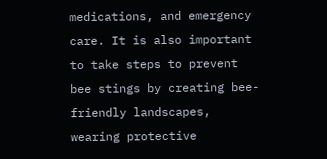medications, and emergency care. It is also important to take steps to prevent bee stings by creating bee-friendly landscapes, wearing protective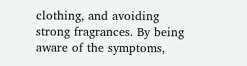clothing, and avoiding strong fragrances. By being aware of the symptoms,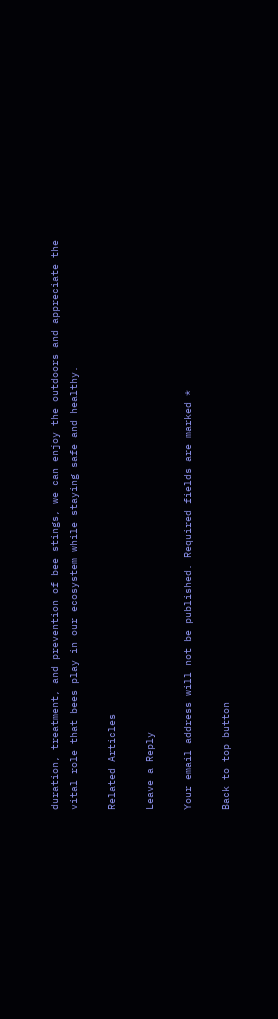duration, treatment, and prevention of bee stings, we can enjoy the outdoors and appreciate the vital role that bees play in our ecosystem while staying safe and healthy.

Related Articles

Leave a Reply

Your email address will not be published. Required fields are marked *

Back to top button